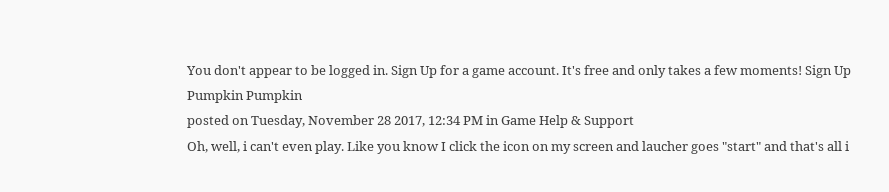You don't appear to be logged in. Sign Up for a game account. It's free and only takes a few moments! Sign Up
Pumpkin Pumpkin
posted on Tuesday, November 28 2017, 12:34 PM in Game Help & Support
Oh, well, i can't even play. Like you know I click the icon on my screen and laucher goes "start" and that's all i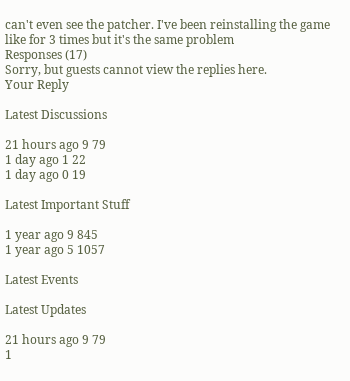can't even see the patcher. I've been reinstalling the game like for 3 times but it's the same problem
Responses (17)
Sorry, but guests cannot view the replies here.
Your Reply

Latest Discussions

21 hours ago 9 79
1 day ago 1 22
1 day ago 0 19

Latest Important Stuff

1 year ago 9 845
1 year ago 5 1057

Latest Events

Latest Updates

21 hours ago 9 79
1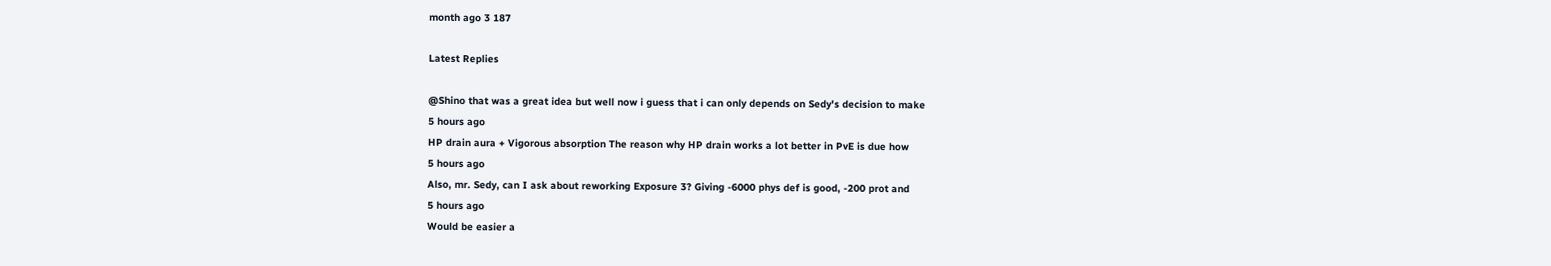month ago 3 187

Latest Replies

@Shino that was a great idea but well now i guess that i can only depends on Sedy's decision to make
5 hours ago
HP drain aura + Vigorous absorption The reason why HP drain works a lot better in PvE is due how
5 hours ago
Also, mr. Sedy, can I ask about reworking Exposure 3? Giving -6000 phys def is good, -200 prot and
5 hours ago
Would be easier a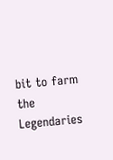bit to farm the Legendaries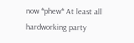now *phew* At least all hardworking party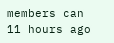members can
11 hours ago